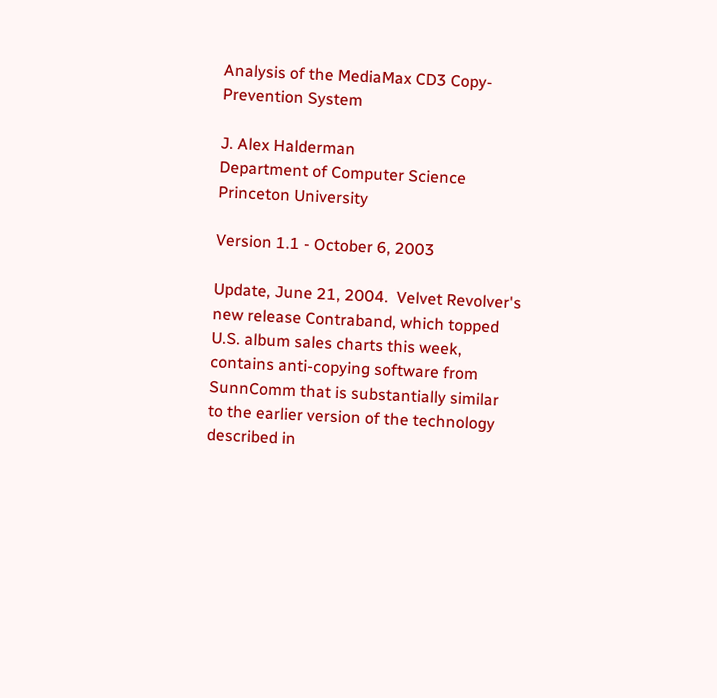Analysis of the MediaMax CD3 Copy-Prevention System

J. Alex Halderman
Department of Computer Science
Princeton University

Version 1.1 - October 6, 2003

Update, June 21, 2004.  Velvet Revolver's new release Contraband, which topped U.S. album sales charts this week, contains anti-copying software from SunnComm that is substantially similar to the earlier version of the technology described in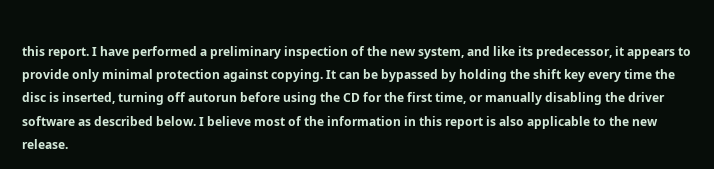this report. I have performed a preliminary inspection of the new system, and like its predecessor, it appears to provide only minimal protection against copying. It can be bypassed by holding the shift key every time the disc is inserted, turning off autorun before using the CD for the first time, or manually disabling the driver software as described below. I believe most of the information in this report is also applicable to the new release.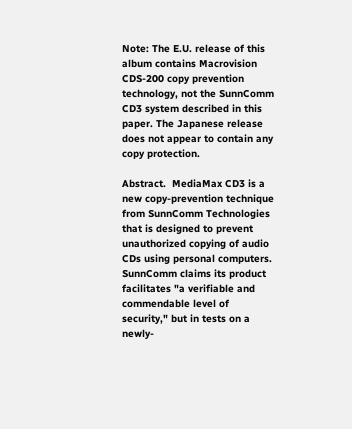Note: The E.U. release of this album contains Macrovision CDS-200 copy prevention technology, not the SunnComm CD3 system described in this paper. The Japanese release does not appear to contain any copy protection.

Abstract.  MediaMax CD3 is a new copy-prevention technique from SunnComm Technologies that is designed to prevent unauthorized copying of audio CDs using personal computers. SunnComm claims its product facilitates "a verifiable and commendable level of security," but in tests on a newly-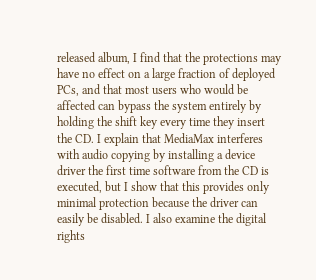released album, I find that the protections may have no effect on a large fraction of deployed PCs, and that most users who would be affected can bypass the system entirely by holding the shift key every time they insert the CD. I explain that MediaMax interferes with audio copying by installing a device driver the first time software from the CD is executed, but I show that this provides only minimal protection because the driver can easily be disabled. I also examine the digital rights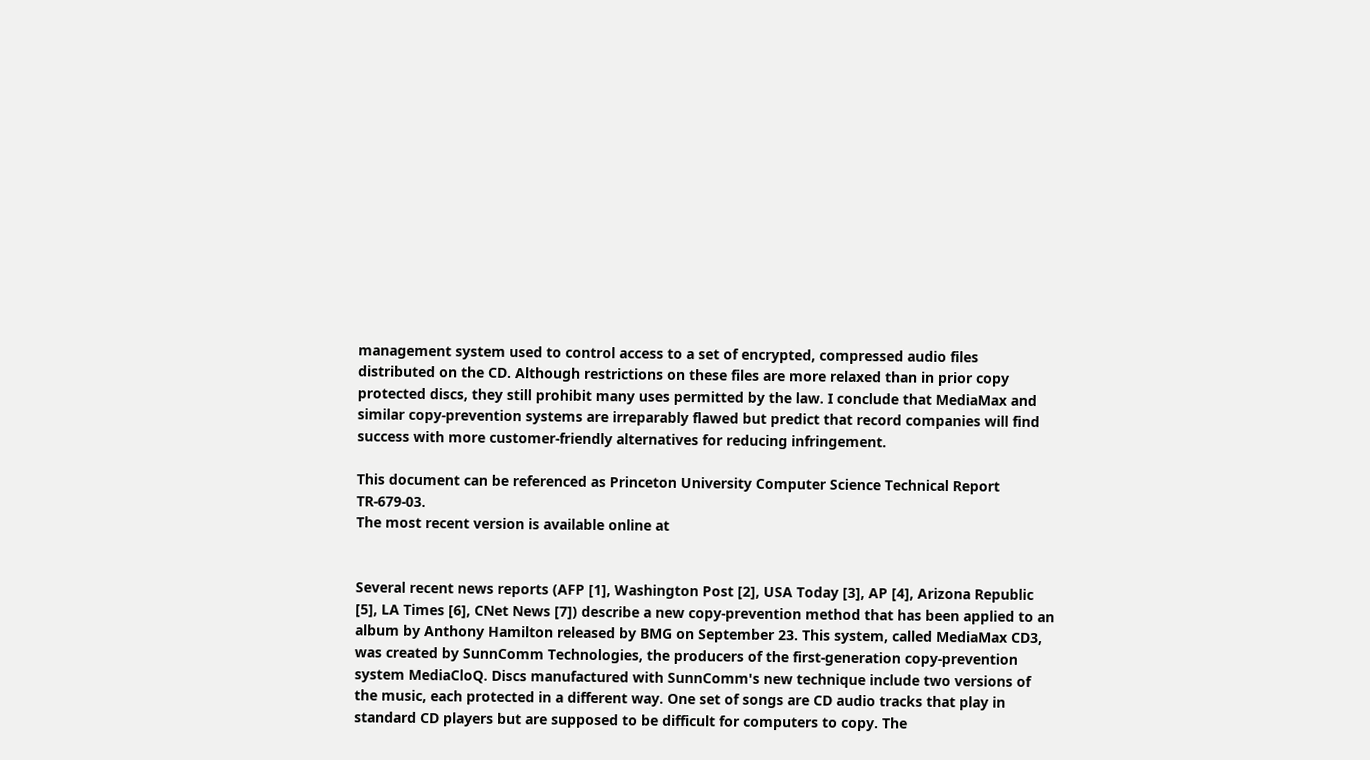management system used to control access to a set of encrypted, compressed audio files distributed on the CD. Although restrictions on these files are more relaxed than in prior copy protected discs, they still prohibit many uses permitted by the law. I conclude that MediaMax and similar copy-prevention systems are irreparably flawed but predict that record companies will find success with more customer-friendly alternatives for reducing infringement.

This document can be referenced as Princeton University Computer Science Technical Report TR-679-03.
The most recent version is available online at


Several recent news reports (AFP [1], Washington Post [2], USA Today [3], AP [4], Arizona Republic [5], LA Times [6], CNet News [7]) describe a new copy-prevention method that has been applied to an album by Anthony Hamilton released by BMG on September 23. This system, called MediaMax CD3, was created by SunnComm Technologies, the producers of the first-generation copy-prevention system MediaCloQ. Discs manufactured with SunnComm's new technique include two versions of the music, each protected in a different way. One set of songs are CD audio tracks that play in standard CD players but are supposed to be difficult for computers to copy. The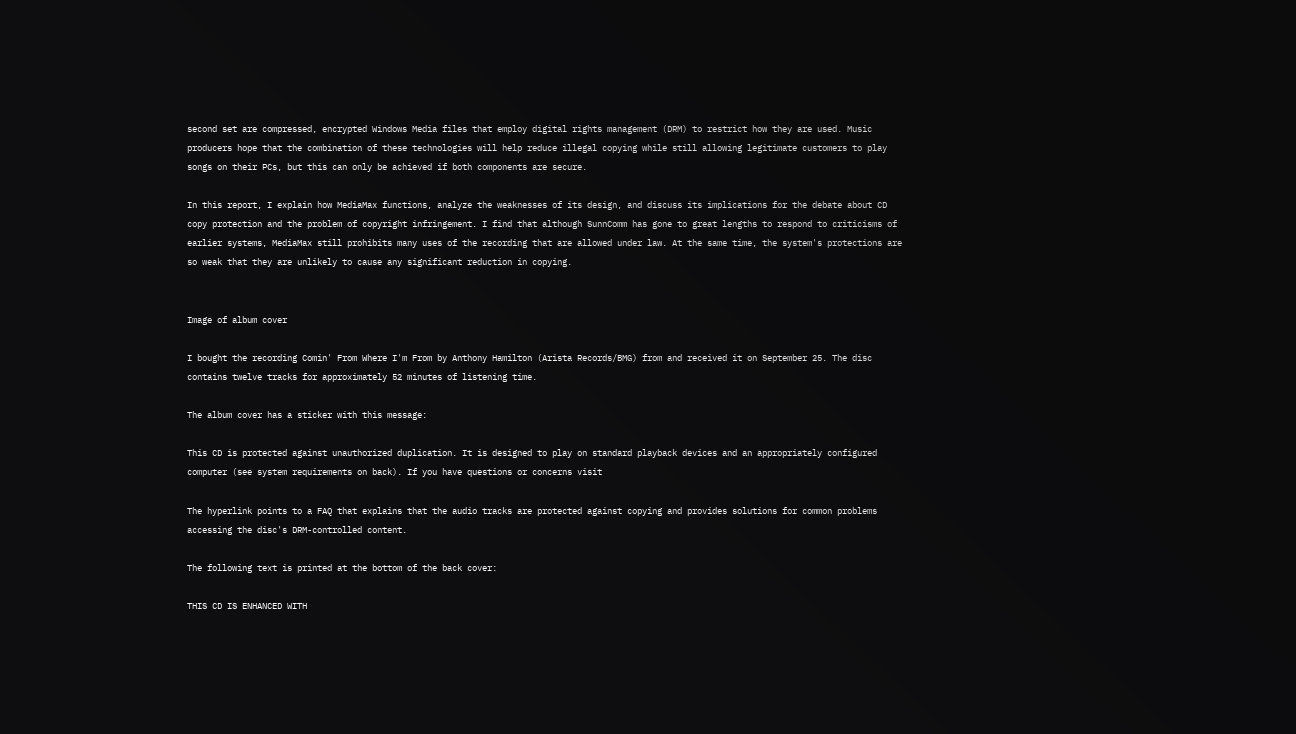second set are compressed, encrypted Windows Media files that employ digital rights management (DRM) to restrict how they are used. Music producers hope that the combination of these technologies will help reduce illegal copying while still allowing legitimate customers to play songs on their PCs, but this can only be achieved if both components are secure.

In this report, I explain how MediaMax functions, analyze the weaknesses of its design, and discuss its implications for the debate about CD copy protection and the problem of copyright infringement. I find that although SunnComm has gone to great lengths to respond to criticisms of earlier systems, MediaMax still prohibits many uses of the recording that are allowed under law. At the same time, the system's protections are so weak that they are unlikely to cause any significant reduction in copying.


Image of album cover

I bought the recording Comin' From Where I'm From by Anthony Hamilton (Arista Records/BMG) from and received it on September 25. The disc contains twelve tracks for approximately 52 minutes of listening time.

The album cover has a sticker with this message:

This CD is protected against unauthorized duplication. It is designed to play on standard playback devices and an appropriately configured computer (see system requirements on back). If you have questions or concerns visit

The hyperlink points to a FAQ that explains that the audio tracks are protected against copying and provides solutions for common problems accessing the disc's DRM-controlled content.

The following text is printed at the bottom of the back cover:

THIS CD IS ENHANCED WITH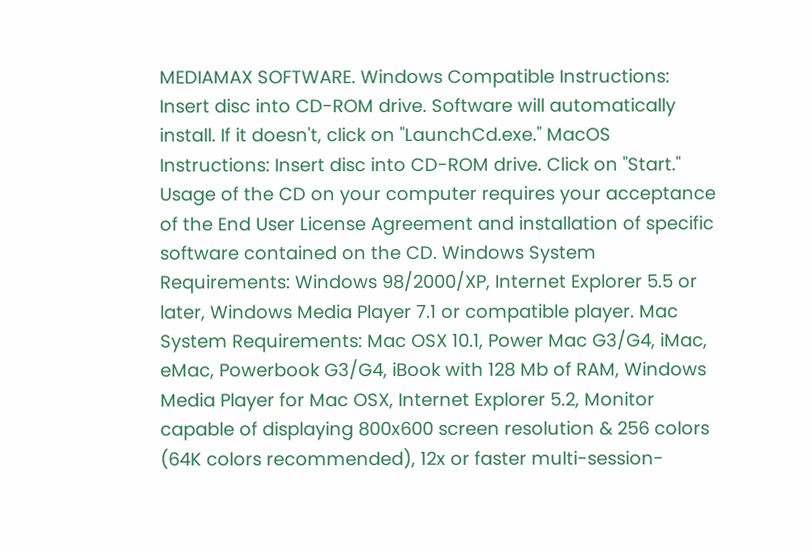MEDIAMAX SOFTWARE. Windows Compatible Instructions: Insert disc into CD-ROM drive. Software will automatically install. If it doesn't, click on "LaunchCd.exe." MacOS Instructions: Insert disc into CD-ROM drive. Click on "Start." Usage of the CD on your computer requires your acceptance of the End User License Agreement and installation of specific software contained on the CD. Windows System Requirements: Windows 98/2000/XP, Internet Explorer 5.5 or later, Windows Media Player 7.1 or compatible player. Mac System Requirements: Mac OSX 10.1, Power Mac G3/G4, iMac, eMac, Powerbook G3/G4, iBook with 128 Mb of RAM, Windows Media Player for Mac OSX, Internet Explorer 5.2, Monitor capable of displaying 800x600 screen resolution & 256 colors (64K colors recommended), 12x or faster multi-session-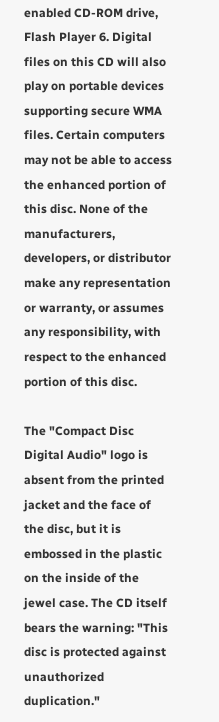enabled CD-ROM drive, Flash Player 6. Digital files on this CD will also play on portable devices supporting secure WMA files. Certain computers may not be able to access the enhanced portion of this disc. None of the manufacturers, developers, or distributor make any representation or warranty, or assumes any responsibility, with respect to the enhanced portion of this disc.

The "Compact Disc Digital Audio" logo is absent from the printed jacket and the face of the disc, but it is embossed in the plastic on the inside of the jewel case. The CD itself bears the warning: "This disc is protected against unauthorized duplication."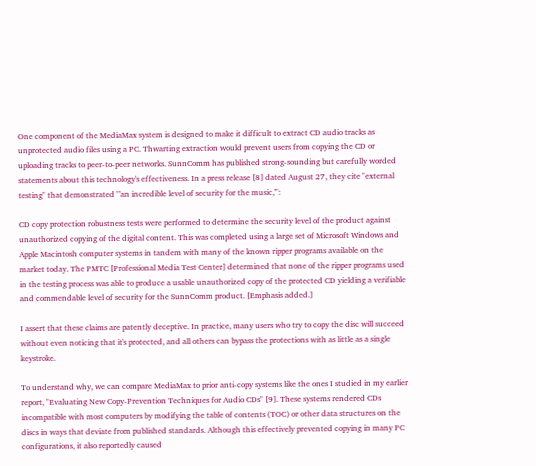One component of the MediaMax system is designed to make it difficult to extract CD audio tracks as unprotected audio files using a PC. Thwarting extraction would prevent users from copying the CD or uploading tracks to peer-to-peer networks. SunnComm has published strong-sounding but carefully worded statements about this technology's effectiveness. In a press release [8] dated August 27, they cite "external testing" that demonstrated "'an incredible level of security for the music,'":

CD copy protection robustness tests were performed to determine the security level of the product against unauthorized copying of the digital content. This was completed using a large set of Microsoft Windows and Apple Macintosh computer systems in tandem with many of the known ripper programs available on the market today. The PMTC [Professional Media Test Center] determined that none of the ripper programs used in the testing process was able to produce a usable unauthorized copy of the protected CD yielding a verifiable and commendable level of security for the SunnComm product. [Emphasis added.]

I assert that these claims are patently deceptive. In practice, many users who try to copy the disc will succeed without even noticing that it's protected, and all others can bypass the protections with as little as a single keystroke.

To understand why, we can compare MediaMax to prior anti-copy systems like the ones I studied in my earlier report, "Evaluating New Copy-Prevention Techniques for Audio CDs" [9]. These systems rendered CDs incompatible with most computers by modifying the table of contents (TOC) or other data structures on the discs in ways that deviate from published standards. Although this effectively prevented copying in many PC configurations, it also reportedly caused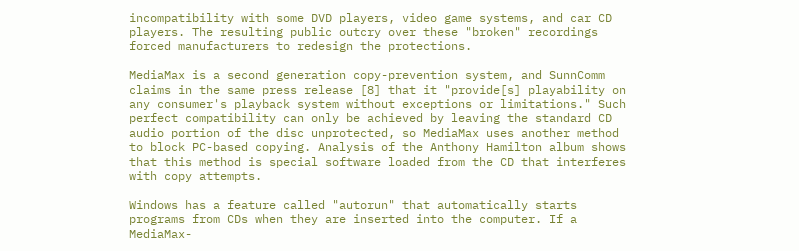incompatibility with some DVD players, video game systems, and car CD players. The resulting public outcry over these "broken" recordings forced manufacturers to redesign the protections.

MediaMax is a second generation copy-prevention system, and SunnComm claims in the same press release [8] that it "provide[s] playability on any consumer's playback system without exceptions or limitations." Such perfect compatibility can only be achieved by leaving the standard CD audio portion of the disc unprotected, so MediaMax uses another method to block PC-based copying. Analysis of the Anthony Hamilton album shows that this method is special software loaded from the CD that interferes with copy attempts.

Windows has a feature called "autorun" that automatically starts programs from CDs when they are inserted into the computer. If a MediaMax-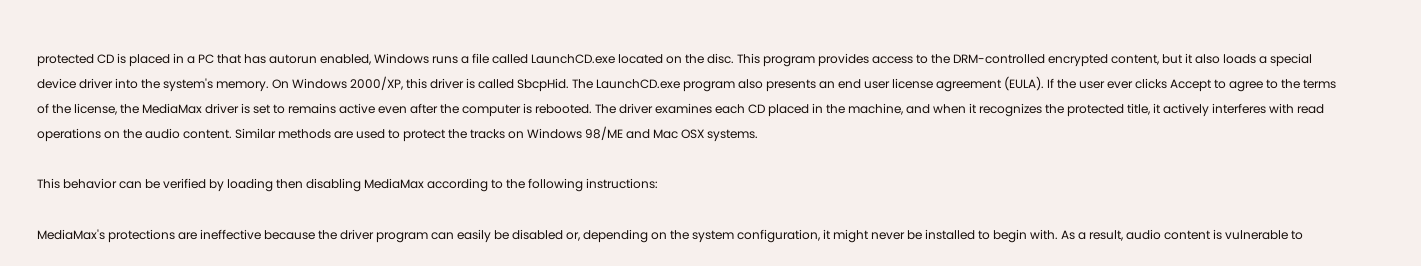protected CD is placed in a PC that has autorun enabled, Windows runs a file called LaunchCD.exe located on the disc. This program provides access to the DRM-controlled encrypted content, but it also loads a special device driver into the system's memory. On Windows 2000/XP, this driver is called SbcpHid. The LaunchCD.exe program also presents an end user license agreement (EULA). If the user ever clicks Accept to agree to the terms of the license, the MediaMax driver is set to remains active even after the computer is rebooted. The driver examines each CD placed in the machine, and when it recognizes the protected title, it actively interferes with read operations on the audio content. Similar methods are used to protect the tracks on Windows 98/ME and Mac OSX systems.

This behavior can be verified by loading then disabling MediaMax according to the following instructions:

MediaMax's protections are ineffective because the driver program can easily be disabled or, depending on the system configuration, it might never be installed to begin with. As a result, audio content is vulnerable to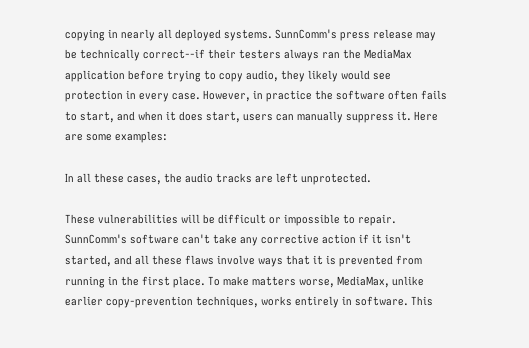copying in nearly all deployed systems. SunnComm's press release may be technically correct--if their testers always ran the MediaMax application before trying to copy audio, they likely would see protection in every case. However, in practice the software often fails to start, and when it does start, users can manually suppress it. Here are some examples:

In all these cases, the audio tracks are left unprotected.

These vulnerabilities will be difficult or impossible to repair. SunnComm's software can't take any corrective action if it isn't started, and all these flaws involve ways that it is prevented from running in the first place. To make matters worse, MediaMax, unlike earlier copy-prevention techniques, works entirely in software. This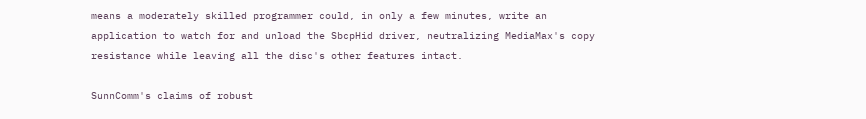means a moderately skilled programmer could, in only a few minutes, write an application to watch for and unload the SbcpHid driver, neutralizing MediaMax's copy resistance while leaving all the disc's other features intact.

SunnComm's claims of robust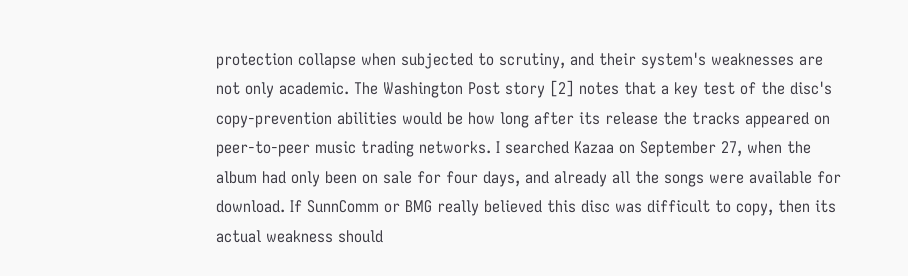protection collapse when subjected to scrutiny, and their system's weaknesses are not only academic. The Washington Post story [2] notes that a key test of the disc's copy-prevention abilities would be how long after its release the tracks appeared on peer-to-peer music trading networks. I searched Kazaa on September 27, when the album had only been on sale for four days, and already all the songs were available for download. If SunnComm or BMG really believed this disc was difficult to copy, then its actual weakness should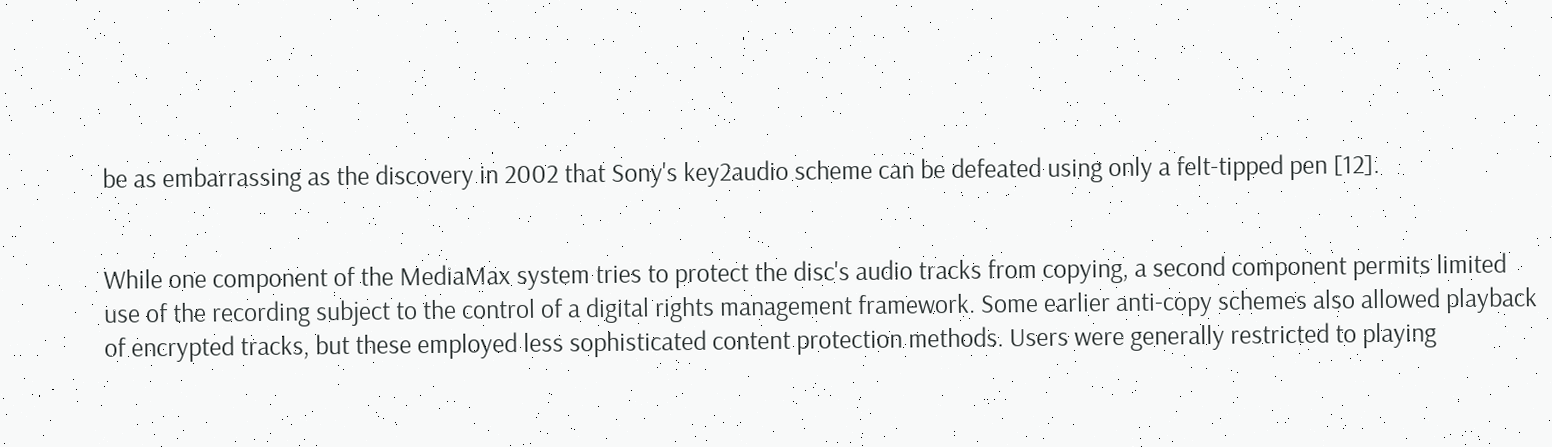be as embarrassing as the discovery in 2002 that Sony's key2audio scheme can be defeated using only a felt-tipped pen [12].


While one component of the MediaMax system tries to protect the disc's audio tracks from copying, a second component permits limited use of the recording subject to the control of a digital rights management framework. Some earlier anti-copy schemes also allowed playback of encrypted tracks, but these employed less sophisticated content protection methods. Users were generally restricted to playing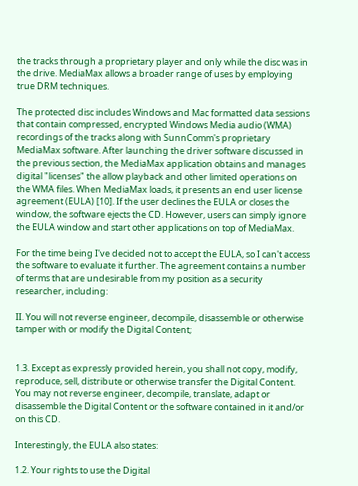the tracks through a proprietary player and only while the disc was in the drive. MediaMax allows a broader range of uses by employing true DRM techniques.

The protected disc includes Windows and Mac formatted data sessions that contain compressed, encrypted Windows Media audio (WMA) recordings of the tracks along with SunnComm's proprietary MediaMax software. After launching the driver software discussed in the previous section, the MediaMax application obtains and manages digital "licenses" the allow playback and other limited operations on the WMA files. When MediaMax loads, it presents an end user license agreement (EULA) [10]. If the user declines the EULA or closes the window, the software ejects the CD. However, users can simply ignore the EULA window and start other applications on top of MediaMax.

For the time being I've decided not to accept the EULA, so I can't access the software to evaluate it further. The agreement contains a number of terms that are undesirable from my position as a security researcher, including:

II. You will not reverse engineer, decompile, disassemble or otherwise tamper with or modify the Digital Content;


1.3. Except as expressly provided herein, you shall not copy, modify, reproduce, sell, distribute or otherwise transfer the Digital Content. You may not reverse engineer, decompile, translate, adapt or disassemble the Digital Content or the software contained in it and/or on this CD.

Interestingly, the EULA also states:

1.2. Your rights to use the Digital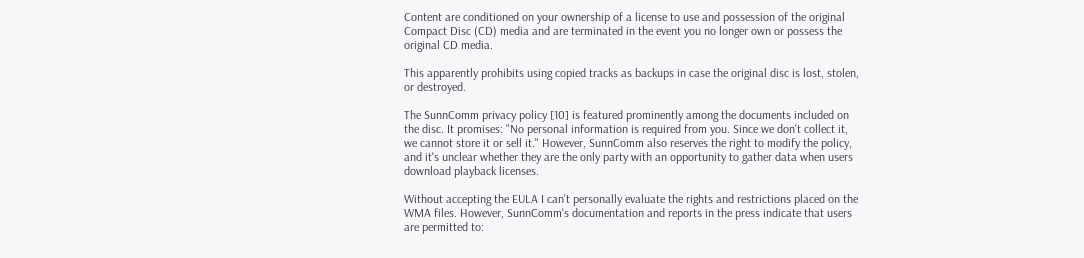Content are conditioned on your ownership of a license to use and possession of the original Compact Disc (CD) media and are terminated in the event you no longer own or possess the original CD media.

This apparently prohibits using copied tracks as backups in case the original disc is lost, stolen, or destroyed.

The SunnComm privacy policy [10] is featured prominently among the documents included on the disc. It promises: "No personal information is required from you. Since we don't collect it, we cannot store it or sell it." However, SunnComm also reserves the right to modify the policy, and it's unclear whether they are the only party with an opportunity to gather data when users download playback licenses.

Without accepting the EULA I can't personally evaluate the rights and restrictions placed on the WMA files. However, SunnComm's documentation and reports in the press indicate that users are permitted to: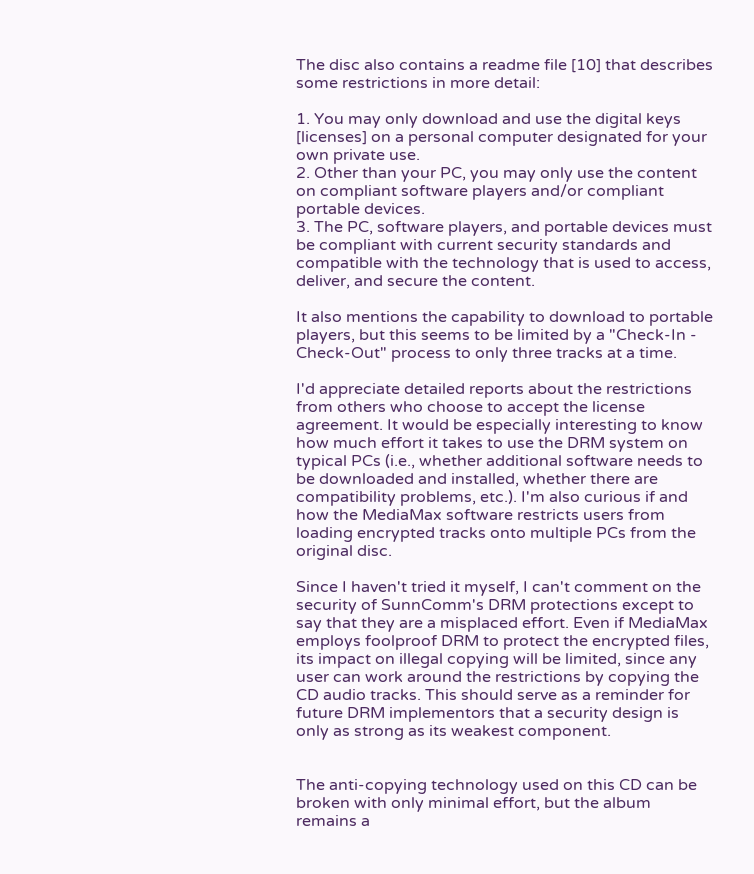The disc also contains a readme file [10] that describes some restrictions in more detail:

1. You may only download and use the digital keys [licenses] on a personal computer designated for your own private use.
2. Other than your PC, you may only use the content on compliant software players and/or compliant portable devices.
3. The PC, software players, and portable devices must be compliant with current security standards and compatible with the technology that is used to access, deliver, and secure the content.

It also mentions the capability to download to portable players, but this seems to be limited by a "Check-In - Check-Out" process to only three tracks at a time.

I'd appreciate detailed reports about the restrictions from others who choose to accept the license agreement. It would be especially interesting to know how much effort it takes to use the DRM system on typical PCs (i.e., whether additional software needs to be downloaded and installed, whether there are compatibility problems, etc.). I'm also curious if and how the MediaMax software restricts users from loading encrypted tracks onto multiple PCs from the original disc.

Since I haven't tried it myself, I can't comment on the security of SunnComm's DRM protections except to say that they are a misplaced effort. Even if MediaMax employs foolproof DRM to protect the encrypted files, its impact on illegal copying will be limited, since any user can work around the restrictions by copying the CD audio tracks. This should serve as a reminder for future DRM implementors that a security design is only as strong as its weakest component.


The anti-copying technology used on this CD can be broken with only minimal effort, but the album remains a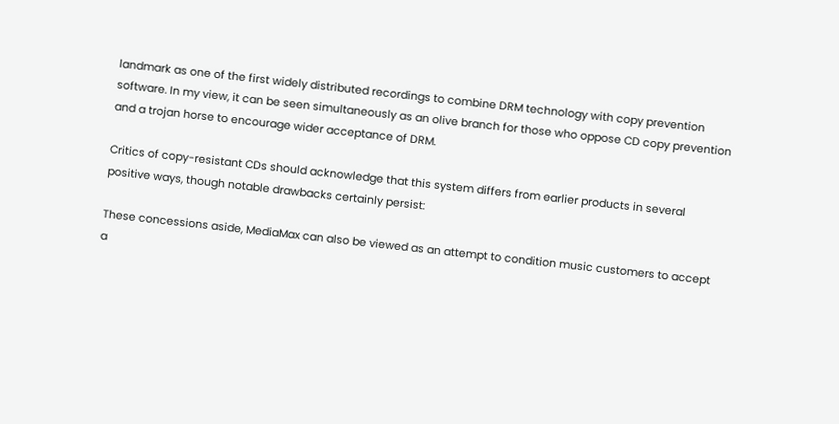landmark as one of the first widely distributed recordings to combine DRM technology with copy prevention software. In my view, it can be seen simultaneously as an olive branch for those who oppose CD copy prevention and a trojan horse to encourage wider acceptance of DRM.

Critics of copy-resistant CDs should acknowledge that this system differs from earlier products in several positive ways, though notable drawbacks certainly persist:

These concessions aside, MediaMax can also be viewed as an attempt to condition music customers to accept a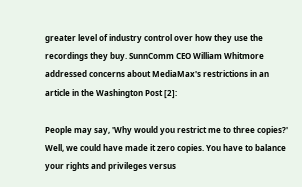greater level of industry control over how they use the recordings they buy. SunnComm CEO William Whitmore addressed concerns about MediaMax's restrictions in an article in the Washington Post [2]:

People may say, 'Why would you restrict me to three copies?' Well, we could have made it zero copies. You have to balance your rights and privileges versus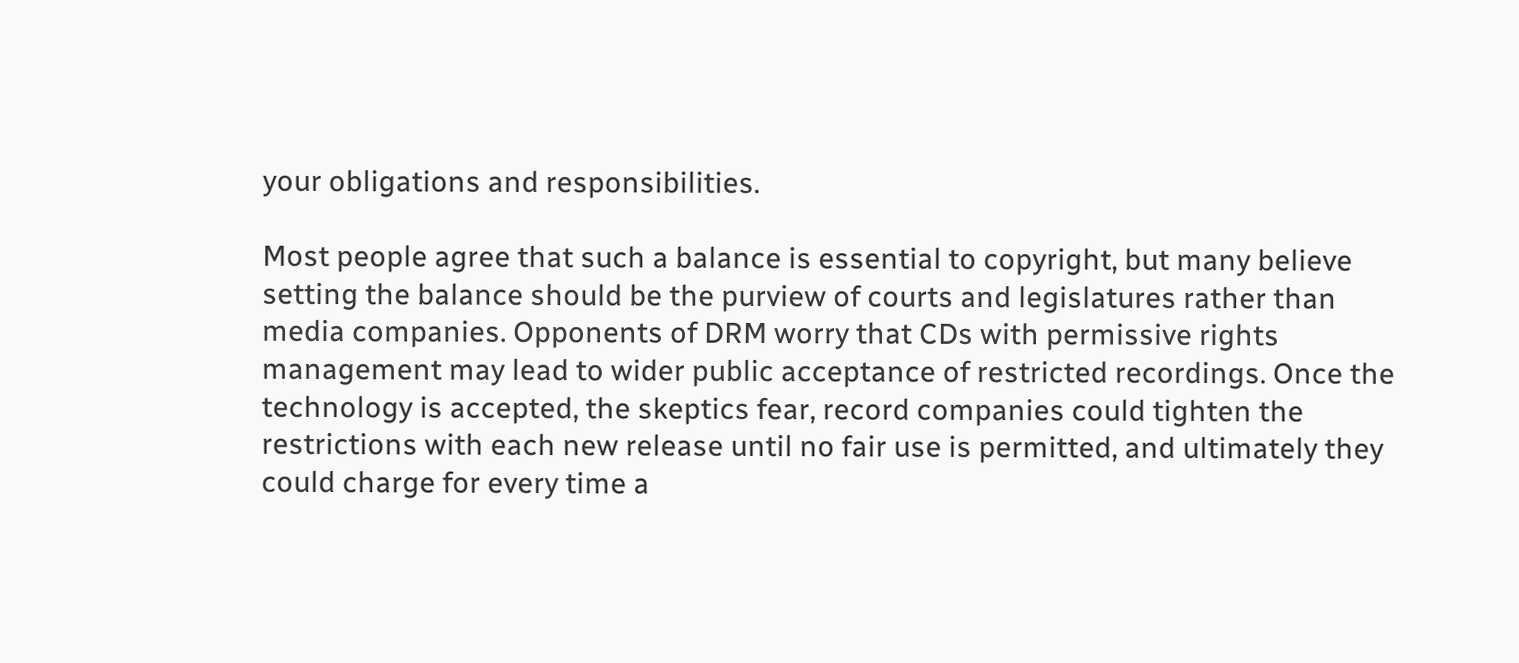your obligations and responsibilities.

Most people agree that such a balance is essential to copyright, but many believe setting the balance should be the purview of courts and legislatures rather than media companies. Opponents of DRM worry that CDs with permissive rights management may lead to wider public acceptance of restricted recordings. Once the technology is accepted, the skeptics fear, record companies could tighten the restrictions with each new release until no fair use is permitted, and ultimately they could charge for every time a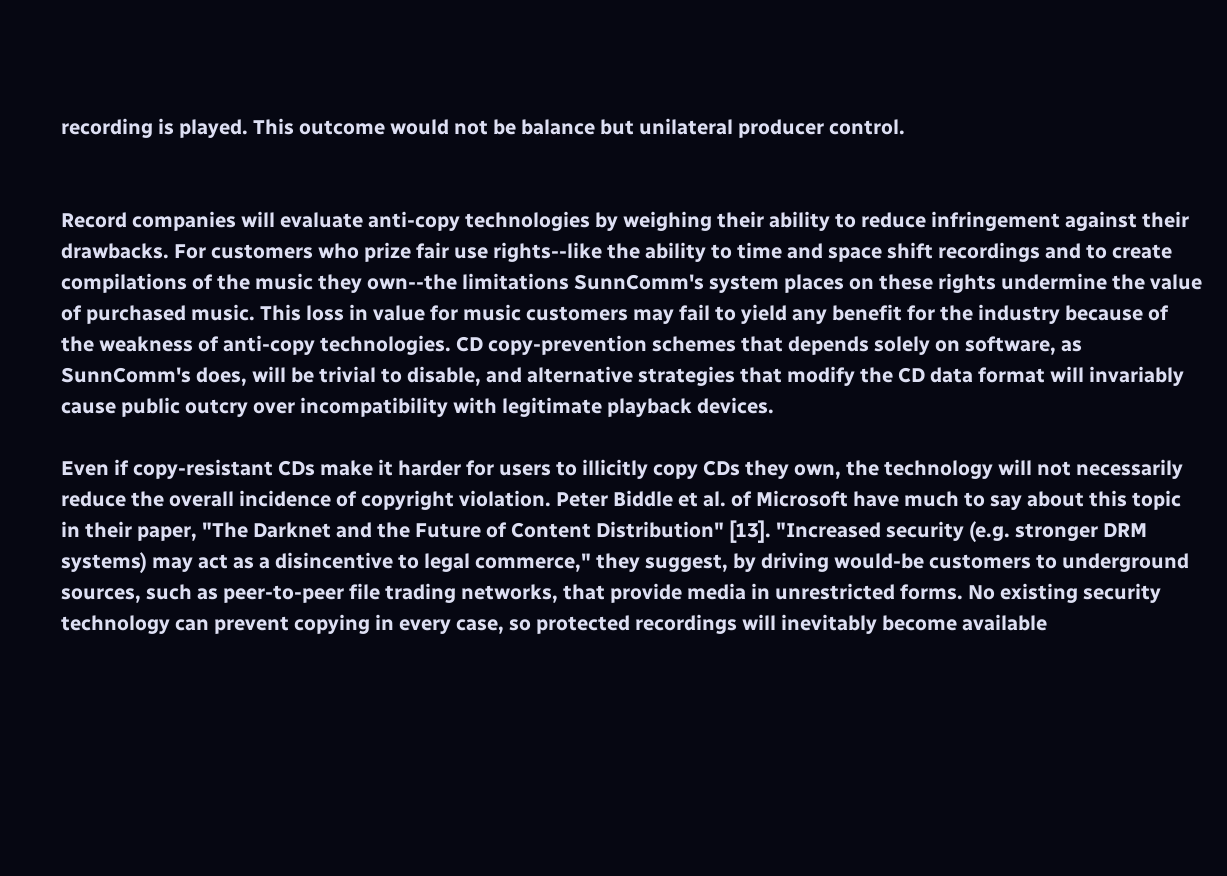recording is played. This outcome would not be balance but unilateral producer control.


Record companies will evaluate anti-copy technologies by weighing their ability to reduce infringement against their drawbacks. For customers who prize fair use rights--like the ability to time and space shift recordings and to create compilations of the music they own--the limitations SunnComm's system places on these rights undermine the value of purchased music. This loss in value for music customers may fail to yield any benefit for the industry because of the weakness of anti-copy technologies. CD copy-prevention schemes that depends solely on software, as SunnComm's does, will be trivial to disable, and alternative strategies that modify the CD data format will invariably cause public outcry over incompatibility with legitimate playback devices.

Even if copy-resistant CDs make it harder for users to illicitly copy CDs they own, the technology will not necessarily reduce the overall incidence of copyright violation. Peter Biddle et al. of Microsoft have much to say about this topic in their paper, "The Darknet and the Future of Content Distribution" [13]. "Increased security (e.g. stronger DRM systems) may act as a disincentive to legal commerce," they suggest, by driving would-be customers to underground sources, such as peer-to-peer file trading networks, that provide media in unrestricted forms. No existing security technology can prevent copying in every case, so protected recordings will inevitably become available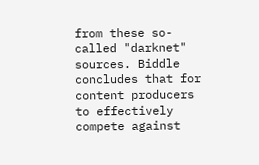from these so-called "darknet" sources. Biddle concludes that for content producers to effectively compete against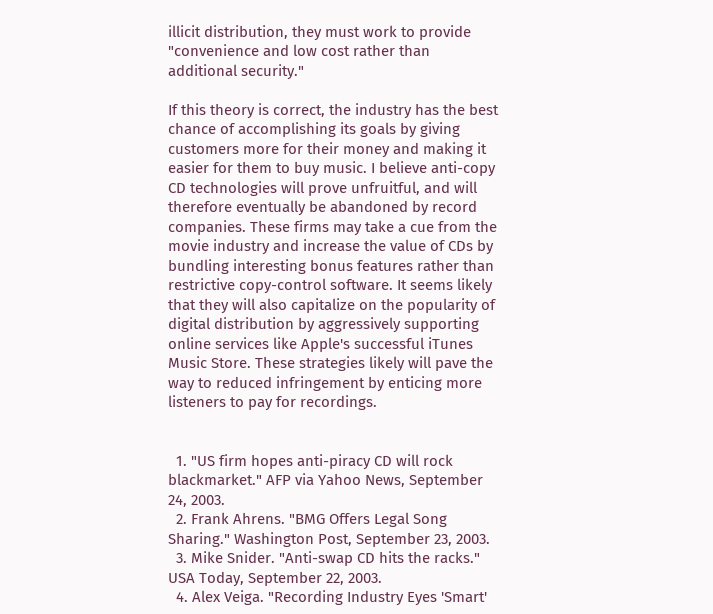illicit distribution, they must work to provide "convenience and low cost rather than additional security."

If this theory is correct, the industry has the best chance of accomplishing its goals by giving customers more for their money and making it easier for them to buy music. I believe anti-copy CD technologies will prove unfruitful, and will therefore eventually be abandoned by record companies. These firms may take a cue from the movie industry and increase the value of CDs by bundling interesting bonus features rather than restrictive copy-control software. It seems likely that they will also capitalize on the popularity of digital distribution by aggressively supporting online services like Apple's successful iTunes Music Store. These strategies likely will pave the way to reduced infringement by enticing more listeners to pay for recordings.


  1. "US firm hopes anti-piracy CD will rock blackmarket." AFP via Yahoo News, September 24, 2003.
  2. Frank Ahrens. "BMG Offers Legal Song Sharing." Washington Post, September 23, 2003.
  3. Mike Snider. "Anti-swap CD hits the racks." USA Today, September 22, 2003.
  4. Alex Veiga. "Recording Industry Eyes 'Smart'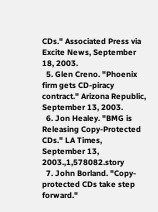CDs." Associated Press via Excite News, September 18, 2003.
  5. Glen Creno. "Phoenix firm gets CD-piracy contract." Arizona Republic, September 13, 2003.
  6. Jon Healey. "BMG is Releasing Copy-Protected CDs." LA Times, September 13, 2003.,1,578082.story
  7. John Borland. "Copy-protected CDs take step forward."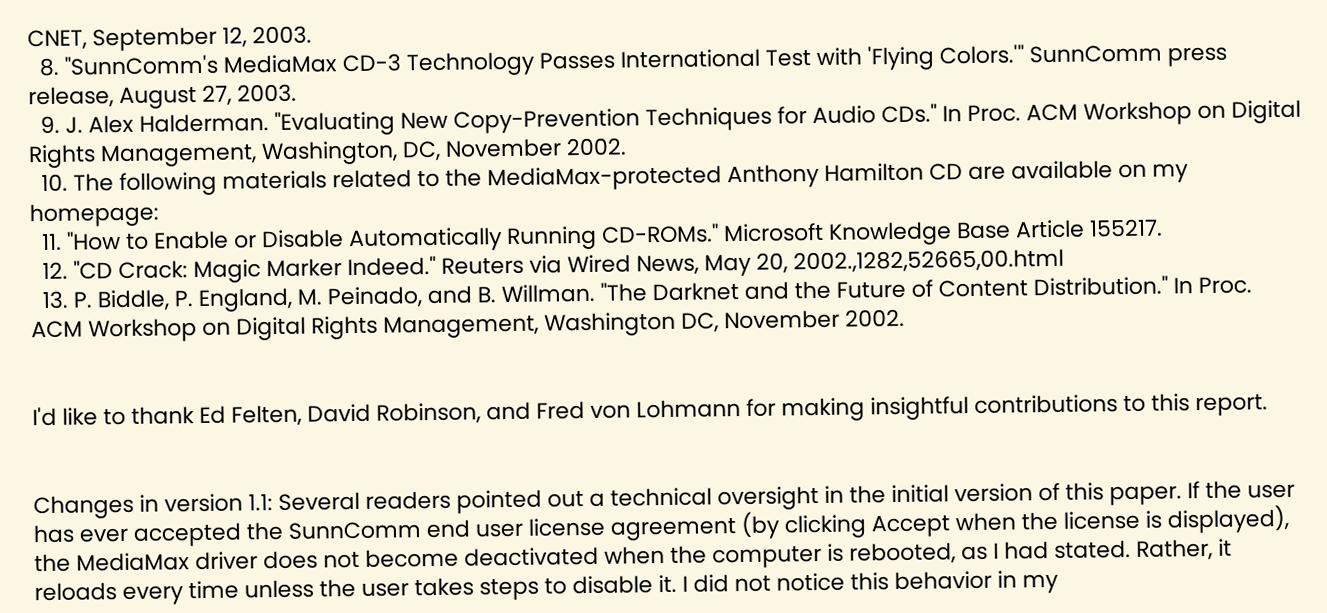CNET, September 12, 2003.
  8. "SunnComm's MediaMax CD-3 Technology Passes International Test with 'Flying Colors.'" SunnComm press release, August 27, 2003.
  9. J. Alex Halderman. "Evaluating New Copy-Prevention Techniques for Audio CDs." In Proc. ACM Workshop on Digital Rights Management, Washington, DC, November 2002.
  10. The following materials related to the MediaMax-protected Anthony Hamilton CD are available on my homepage:
  11. "How to Enable or Disable Automatically Running CD-ROMs." Microsoft Knowledge Base Article 155217.
  12. "CD Crack: Magic Marker Indeed." Reuters via Wired News, May 20, 2002.,1282,52665,00.html
  13. P. Biddle, P. England, M. Peinado, and B. Willman. "The Darknet and the Future of Content Distribution." In Proc. ACM Workshop on Digital Rights Management, Washington DC, November 2002.


I'd like to thank Ed Felten, David Robinson, and Fred von Lohmann for making insightful contributions to this report.


Changes in version 1.1: Several readers pointed out a technical oversight in the initial version of this paper. If the user has ever accepted the SunnComm end user license agreement (by clicking Accept when the license is displayed), the MediaMax driver does not become deactivated when the computer is rebooted, as I had stated. Rather, it reloads every time unless the user takes steps to disable it. I did not notice this behavior in my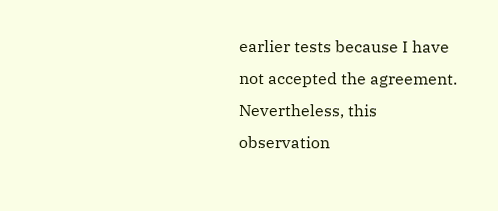earlier tests because I have not accepted the agreement. Nevertheless, this observation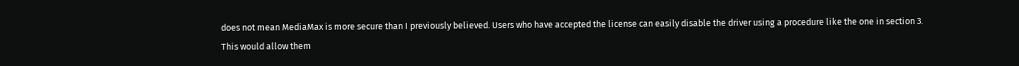does not mean MediaMax is more secure than I previously believed. Users who have accepted the license can easily disable the driver using a procedure like the one in section 3. This would allow them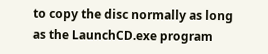to copy the disc normally as long as the LaunchCD.exe program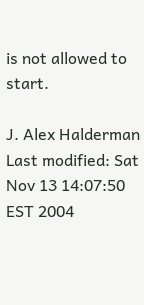is not allowed to start.

J. Alex Halderman
Last modified: Sat Nov 13 14:07:50 EST 2004